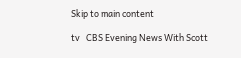Skip to main content

tv   CBS Evening News With Scott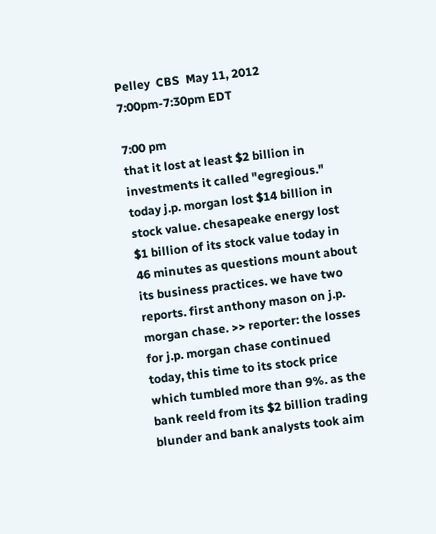Pelley  CBS  May 11, 2012 7:00pm-7:30pm EDT

7:00 pm
that it lost at least $2 billion in investments it called "egregious." today j.p. morgan lost $14 billion in stock value. chesapeake energy lost $1 billion of its stock value today in 46 minutes as questions mount about its business practices. we have two reports. first anthony mason on j.p. morgan chase. >> reporter: the losses for j.p. morgan chase continued today, this time to its stock price which tumbled more than 9%. as the bank reeld from its $2 billion trading blunder and bank analysts took aim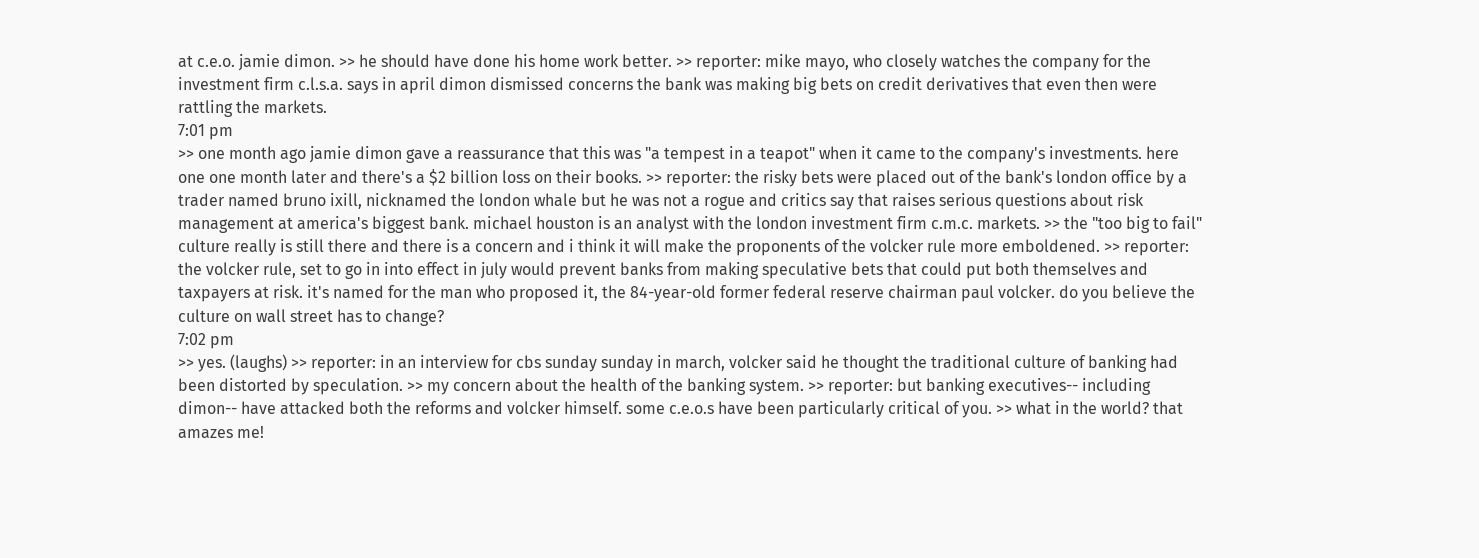at c.e.o. jamie dimon. >> he should have done his home work better. >> reporter: mike mayo, who closely watches the company for the investment firm c.l.s.a. says in april dimon dismissed concerns the bank was making big bets on credit derivatives that even then were rattling the markets.
7:01 pm
>> one month ago jamie dimon gave a reassurance that this was "a tempest in a teapot" when it came to the company's investments. here one one month later and there's a $2 billion loss on their books. >> reporter: the risky bets were placed out of the bank's london office by a trader named bruno ixill, nicknamed the london whale but he was not a rogue and critics say that raises serious questions about risk management at america's biggest bank. michael houston is an analyst with the london investment firm c.m.c. markets. >> the "too big to fail" culture really is still there and there is a concern and i think it will make the proponents of the volcker rule more emboldened. >> reporter: the volcker rule, set to go in into effect in july would prevent banks from making speculative bets that could put both themselves and taxpayers at risk. it's named for the man who proposed it, the 84-year-old former federal reserve chairman paul volcker. do you believe the culture on wall street has to change?
7:02 pm
>> yes. (laughs) >> reporter: in an interview for cbs sunday sunday in march, volcker said he thought the traditional culture of banking had been distorted by speculation. >> my concern about the health of the banking system. >> reporter: but banking executives-- including dimon-- have attacked both the reforms and volcker himself. some c.e.o.s have been particularly critical of you. >> what in the world? that amazes me!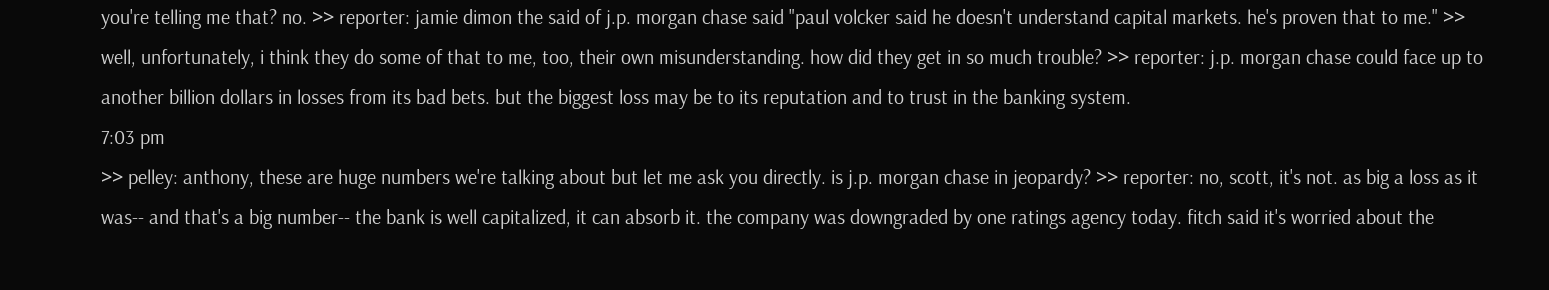you're telling me that? no. >> reporter: jamie dimon the said of j.p. morgan chase said "paul volcker said he doesn't understand capital markets. he's proven that to me." >> well, unfortunately, i think they do some of that to me, too, their own misunderstanding. how did they get in so much trouble? >> reporter: j.p. morgan chase could face up to another billion dollars in losses from its bad bets. but the biggest loss may be to its reputation and to trust in the banking system.
7:03 pm
>> pelley: anthony, these are huge numbers we're talking about but let me ask you directly. is j.p. morgan chase in jeopardy? >> reporter: no, scott, it's not. as big a loss as it was-- and that's a big number-- the bank is well capitalized, it can absorb it. the company was downgraded by one ratings agency today. fitch said it's worried about the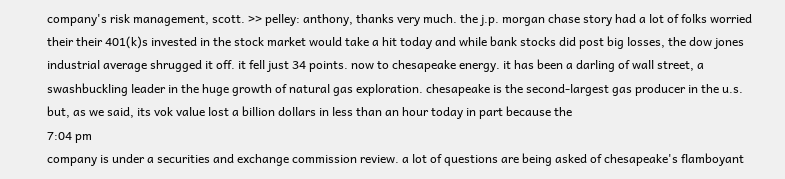company's risk management, scott. >> pelley: anthony, thanks very much. the j.p. morgan chase story had a lot of folks worried their their 401(k)s invested in the stock market would take a hit today and while bank stocks did post big losses, the dow jones industrial average shrugged it off. it fell just 34 points. now to chesapeake energy. it has been a darling of wall street, a swashbuckling leader in the huge growth of natural gas exploration. chesapeake is the second-largest gas producer in the u.s. but, as we said, its vok value lost a billion dollars in less than an hour today in part because the
7:04 pm
company is under a securities and exchange commission review. a lot of questions are being asked of chesapeake's flamboyant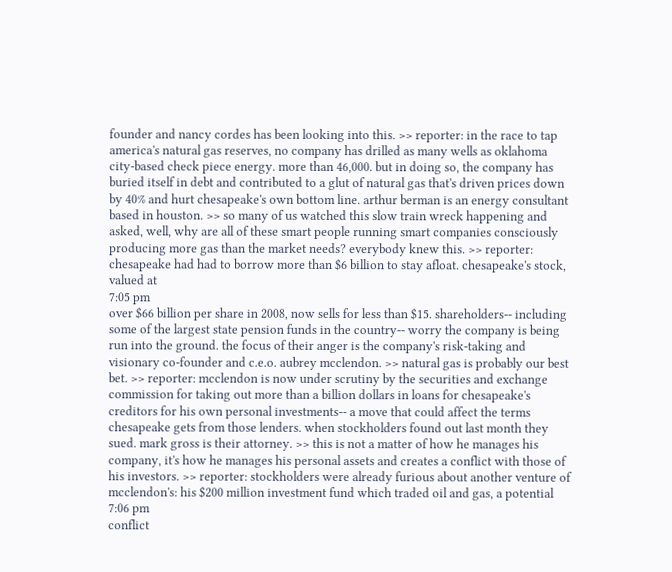founder and nancy cordes has been looking into this. >> reporter: in the race to tap america's natural gas reserves, no company has drilled as many wells as oklahoma city-based check piece energy. more than 46,000. but in doing so, the company has buried itself in debt and contributed to a glut of natural gas that's driven prices down by 40% and hurt chesapeake's own bottom line. arthur berman is an energy consultant based in houston. >> so many of us watched this slow train wreck happening and asked, well, why are all of these smart people running smart companies consciously producing more gas than the market needs? everybody knew this. >> reporter: chesapeake had had to borrow more than $6 billion to stay afloat. chesapeake's stock, valued at
7:05 pm
over $66 billion per share in 2008, now sells for less than $15. shareholders-- including some of the largest state pension funds in the country-- worry the company is being run into the ground. the focus of their anger is the company's risk-taking and visionary co-founder and c.e.o. aubrey mcclendon. >> natural gas is probably our best bet. >> reporter: mcclendon is now under scrutiny by the securities and exchange commission for taking out more than a billion dollars in loans for chesapeake's creditors for his own personal investments-- a move that could affect the terms chesapeake gets from those lenders. when stockholders found out last month they sued. mark gross is their attorney. >> this is not a matter of how he manages his company, it's how he manages his personal assets and creates a conflict with those of his investors. >> reporter: stockholders were already furious about another venture of mcclendon's: his $200 million investment fund which traded oil and gas, a potential
7:06 pm
conflict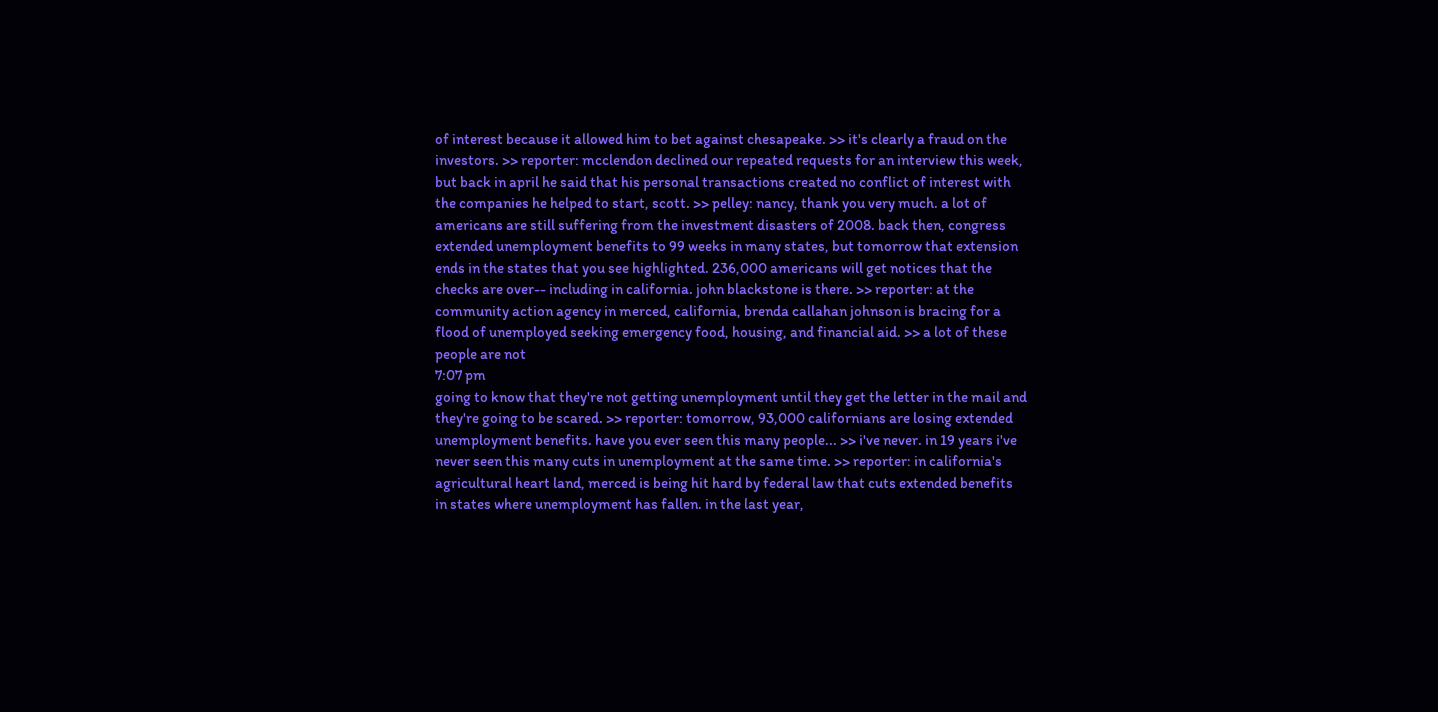of interest because it allowed him to bet against chesapeake. >> it's clearly a fraud on the investors. >> reporter: mcclendon declined our repeated requests for an interview this week, but back in april he said that his personal transactions created no conflict of interest with the companies he helped to start, scott. >> pelley: nancy, thank you very much. a lot of americans are still suffering from the investment disasters of 2008. back then, congress extended unemployment benefits to 99 weeks in many states, but tomorrow that extension ends in the states that you see highlighted. 236,000 americans will get notices that the checks are over-- including in california. john blackstone is there. >> reporter: at the community action agency in merced, california, brenda callahan johnson is bracing for a flood of unemployed seeking emergency food, housing, and financial aid. >> a lot of these people are not
7:07 pm
going to know that they're not getting unemployment until they get the letter in the mail and they're going to be scared. >> reporter: tomorrow, 93,000 californians are losing extended unemployment benefits. have you ever seen this many people... >> i've never. in 19 years i've never seen this many cuts in unemployment at the same time. >> reporter: in california's agricultural heart land, merced is being hit hard by federal law that cuts extended benefits in states where unemployment has fallen. in the last year,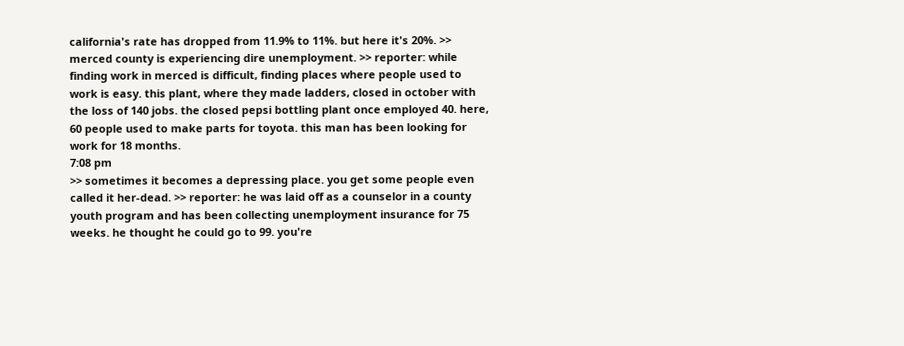california's rate has dropped from 11.9% to 11%. but here it's 20%. >> merced county is experiencing dire unemployment. >> reporter: while finding work in merced is difficult, finding places where people used to work is easy. this plant, where they made ladders, closed in october with the loss of 140 jobs. the closed pepsi bottling plant once employed 40. here, 60 people used to make parts for toyota. this man has been looking for work for 18 months.
7:08 pm
>> sometimes it becomes a depressing place. you get some people even called it her-dead. >> reporter: he was laid off as a counselor in a county youth program and has been collecting unemployment insurance for 75 weeks. he thought he could go to 99. you're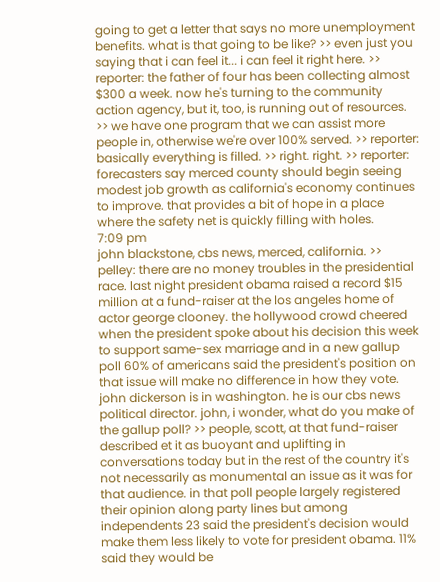going to get a letter that says no more unemployment benefits. what is that going to be like? >> even just you saying that i can feel it... i can feel it right here. >> reporter: the father of four has been collecting almost $300 a week. now he's turning to the community action agency, but it, too, is running out of resources. >> we have one program that we can assist more people in, otherwise we're over 100% served. >> reporter: basically everything is filled. >> right. right. >> reporter: forecasters say merced county should begin seeing modest job growth as california's economy continues to improve. that provides a bit of hope in a place where the safety net is quickly filling with holes.
7:09 pm
john blackstone, cbs news, merced, california. >> pelley: there are no money troubles in the presidential race. last night president obama raised a record $15 million at a fund-raiser at the los angeles home of actor george clooney. the hollywood crowd cheered when the president spoke about his decision this week to support same-sex marriage and in a new gallup poll 60% of americans said the president's position on that issue will make no difference in how they vote. john dickerson is in washington. he is our cbs news political director. john, i wonder, what do you make of the gallup poll? >> people, scott, at that fund-raiser described et it as buoyant and uplifting in conversations today but in the rest of the country it's not necessarily as monumental an issue as it was for that audience. in that poll people largely registered their opinion along party lines but among independents 23 said the president's decision would make them less likely to vote for president obama. 11% said they would be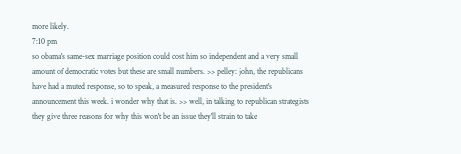more likely.
7:10 pm
so obama's same-sex marriage position could cost him so independent and a very small amount of democratic votes but these are small numbers. >> pelley: john, the republicans have had a muted response, so to speak, a measured response to the president's announcement this week. i wonder why that is. >> well, in talking to republican strategists they give three reasons for why this won't be an issue they'll strain to take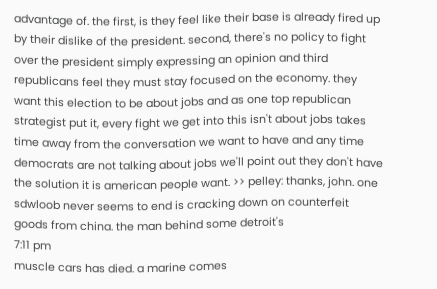advantage of. the first, is they feel like their base is already fired up by their dislike of the president. second, there's no policy to fight over the president simply expressing an opinion and third republicans feel they must stay focused on the economy. they want this election to be about jobs and as one top republican strategist put it, every fight we get into this isn't about jobs takes time away from the conversation we want to have and any time democrats are not talking about jobs we'll point out they don't have the solution it is american people want. >> pelley: thanks, john. one sdwloob never seems to end is cracking down on counterfeit goods from china. the man behind some detroit's
7:11 pm
muscle cars has died. a marine comes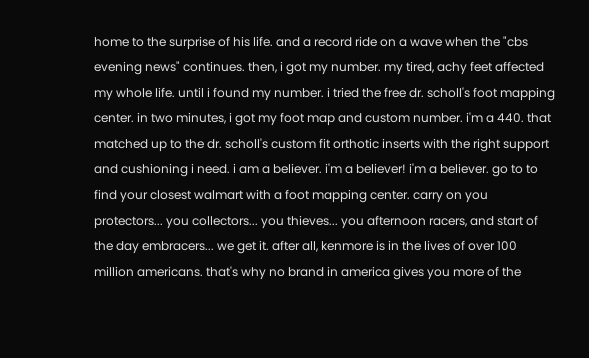home to the surprise of his life. and a record ride on a wave when the "cbs evening news" continues. then, i got my number. my tired, achy feet affected my whole life. until i found my number. i tried the free dr. scholl's foot mapping center. in two minutes, i got my foot map and custom number. i'm a 440. that matched up to the dr. scholl's custom fit orthotic inserts with the right support and cushioning i need. i am a believer. i'm a believer! i'm a believer. go to to find your closest walmart with a foot mapping center. carry on you protectors... you collectors... you thieves... you afternoon racers, and start of the day embracers... we get it. after all, kenmore is in the lives of over 100 million americans. that's why no brand in america gives you more of the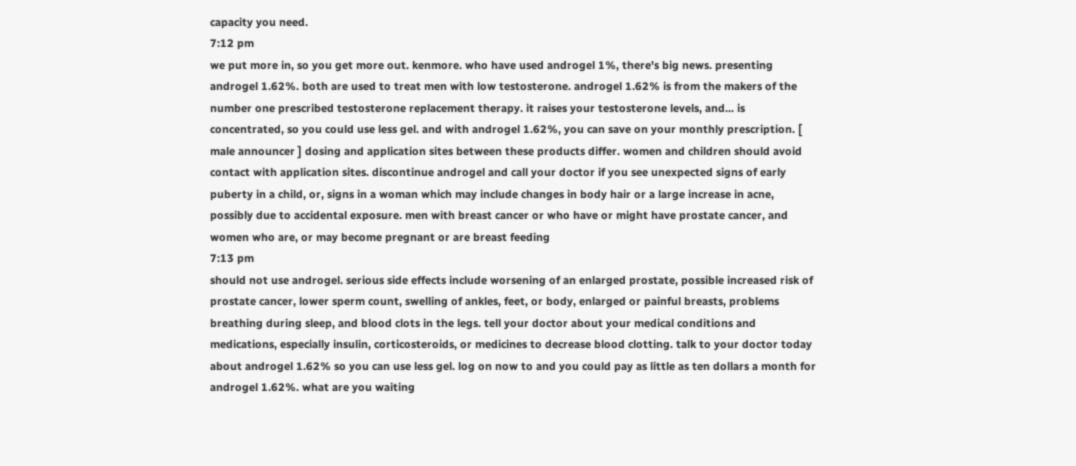capacity you need.
7:12 pm
we put more in, so you get more out. kenmore. who have used androgel 1%, there's big news. presenting androgel 1.62%. both are used to treat men with low testosterone. androgel 1.62% is from the makers of the number one prescribed testosterone replacement therapy. it raises your testosterone levels, and... is concentrated, so you could use less gel. and with androgel 1.62%, you can save on your monthly prescription. [ male announcer ] dosing and application sites between these products differ. women and children should avoid contact with application sites. discontinue androgel and call your doctor if you see unexpected signs of early puberty in a child, or, signs in a woman which may include changes in body hair or a large increase in acne, possibly due to accidental exposure. men with breast cancer or who have or might have prostate cancer, and women who are, or may become pregnant or are breast feeding
7:13 pm
should not use androgel. serious side effects include worsening of an enlarged prostate, possible increased risk of prostate cancer, lower sperm count, swelling of ankles, feet, or body, enlarged or painful breasts, problems breathing during sleep, and blood clots in the legs. tell your doctor about your medical conditions and medications, especially insulin, corticosteroids, or medicines to decrease blood clotting. talk to your doctor today about androgel 1.62% so you can use less gel. log on now to and you could pay as little as ten dollars a month for androgel 1.62%. what are you waiting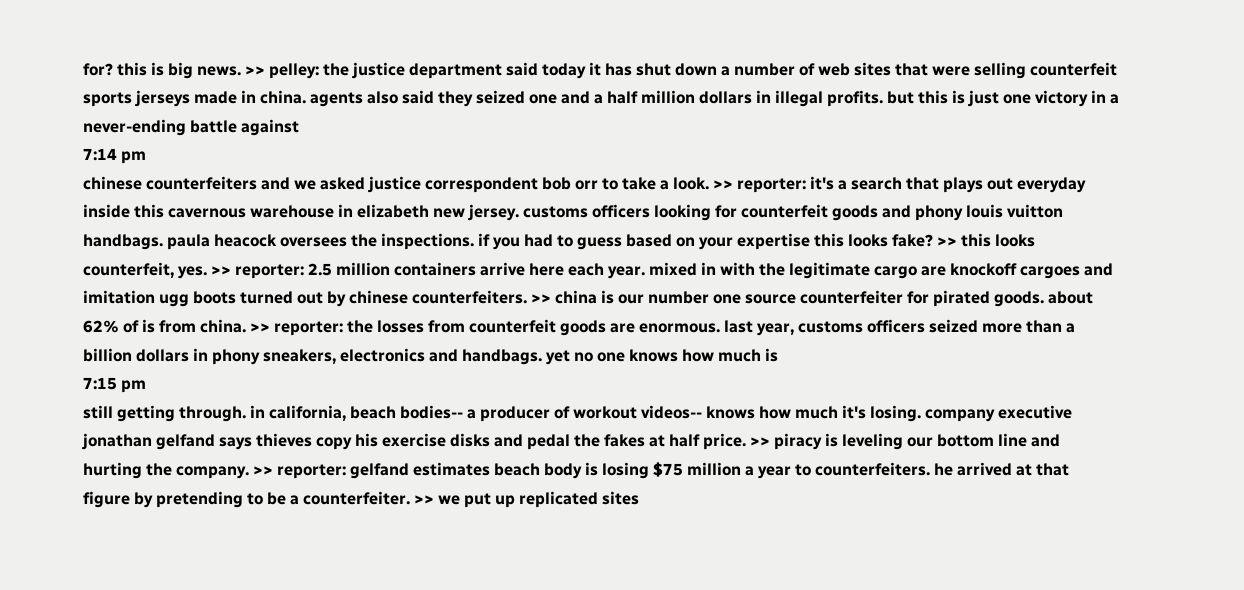for? this is big news. >> pelley: the justice department said today it has shut down a number of web sites that were selling counterfeit sports jerseys made in china. agents also said they seized one and a half million dollars in illegal profits. but this is just one victory in a never-ending battle against
7:14 pm
chinese counterfeiters and we asked justice correspondent bob orr to take a look. >> reporter: it's a search that plays out everyday inside this cavernous warehouse in elizabeth new jersey. customs officers looking for counterfeit goods and phony louis vuitton handbags. paula heacock oversees the inspections. if you had to guess based on your expertise this looks fake? >> this looks counterfeit, yes. >> reporter: 2.5 million containers arrive here each year. mixed in with the legitimate cargo are knockoff cargoes and imitation ugg boots turned out by chinese counterfeiters. >> china is our number one source counterfeiter for pirated goods. about 62% of is from china. >> reporter: the losses from counterfeit goods are enormous. last year, customs officers seized more than a billion dollars in phony sneakers, electronics and handbags. yet no one knows how much is
7:15 pm
still getting through. in california, beach bodies-- a producer of workout videos-- knows how much it's losing. company executive jonathan gelfand says thieves copy his exercise disks and pedal the fakes at half price. >> piracy is leveling our bottom line and hurting the company. >> reporter: gelfand estimates beach body is losing $75 million a year to counterfeiters. he arrived at that figure by pretending to be a counterfeiter. >> we put up replicated sites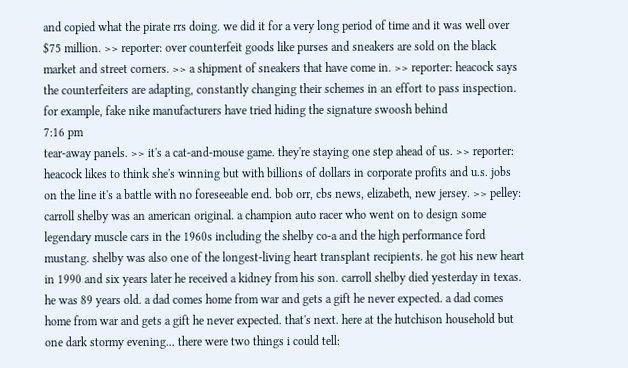and copied what the pirate rrs doing. we did it for a very long period of time and it was well over $75 million. >> reporter: over counterfeit goods like purses and sneakers are sold on the black market and street corners. >> a shipment of sneakers that have come in. >> reporter: heacock says the counterfeiters are adapting, constantly changing their schemes in an effort to pass inspection. for example, fake nike manufacturers have tried hiding the signature swoosh behind
7:16 pm
tear-away panels. >> it's a cat-and-mouse game. they're staying one step ahead of us. >> reporter: heacock likes to think she's winning but with billions of dollars in corporate profits and u.s. jobs on the line it's a battle with no foreseeable end. bob orr, cbs news, elizabeth, new jersey. >> pelley: carroll shelby was an american original. a champion auto racer who went on to design some legendary muscle cars in the 1960s including the shelby co-a and the high performance ford mustang. shelby was also one of the longest-living heart transplant recipients. he got his new heart in 1990 and six years later he received a kidney from his son. carroll shelby died yesterday in texas. he was 89 years old. a dad comes home from war and gets a gift he never expected. a dad comes home from war and gets a gift he never expected. that's next. here at the hutchison household but one dark stormy evening... there were two things i could tell: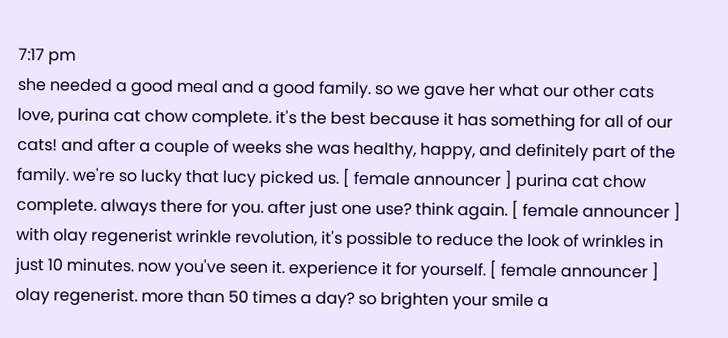7:17 pm
she needed a good meal and a good family. so we gave her what our other cats love, purina cat chow complete. it's the best because it has something for all of our cats! and after a couple of weeks she was healthy, happy, and definitely part of the family. we're so lucky that lucy picked us. [ female announcer ] purina cat chow complete. always there for you. after just one use? think again. [ female announcer ] with olay regenerist wrinkle revolution, it's possible to reduce the look of wrinkles in just 10 minutes. now you've seen it. experience it for yourself. [ female announcer ] olay regenerist. more than 50 times a day? so brighten your smile a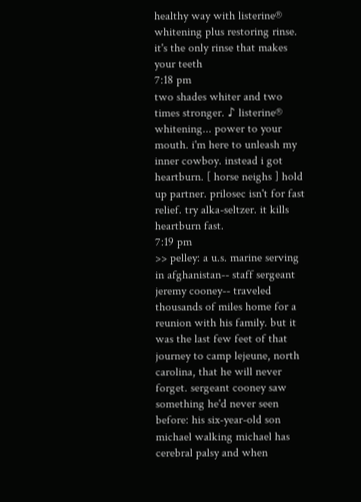healthy way with listerine® whitening plus restoring rinse. it's the only rinse that makes your teeth
7:18 pm
two shades whiter and two times stronger. ♪ listerine® whitening... power to your mouth. i'm here to unleash my inner cowboy. instead i got heartburn. [ horse neighs ] hold up partner. prilosec isn't for fast relief. try alka-seltzer. it kills heartburn fast.
7:19 pm
>> pelley: a u.s. marine serving in afghanistan-- staff sergeant jeremy cooney-- traveled thousands of miles home for a reunion with his family. but it was the last few feet of that journey to camp lejeune, north carolina, that he will never forget. sergeant cooney saw something he'd never seen before: his six-year-old son michael walking michael has cerebral palsy and when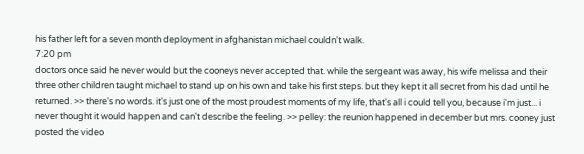his father left for a seven month deployment in afghanistan michael couldn't walk.
7:20 pm
doctors once said he never would but the cooneys never accepted that. while the sergeant was away, his wife melissa and their three other children taught michael to stand up on his own and take his first steps. but they kept it all secret from his dad until he returned. >> there's no words. it's just one of the most proudest moments of my life, that's all i could tell you, because i'm just... i never thought it would happen and can't describe the feeling. >> pelley: the reunion happened in december but mrs. cooney just posted the video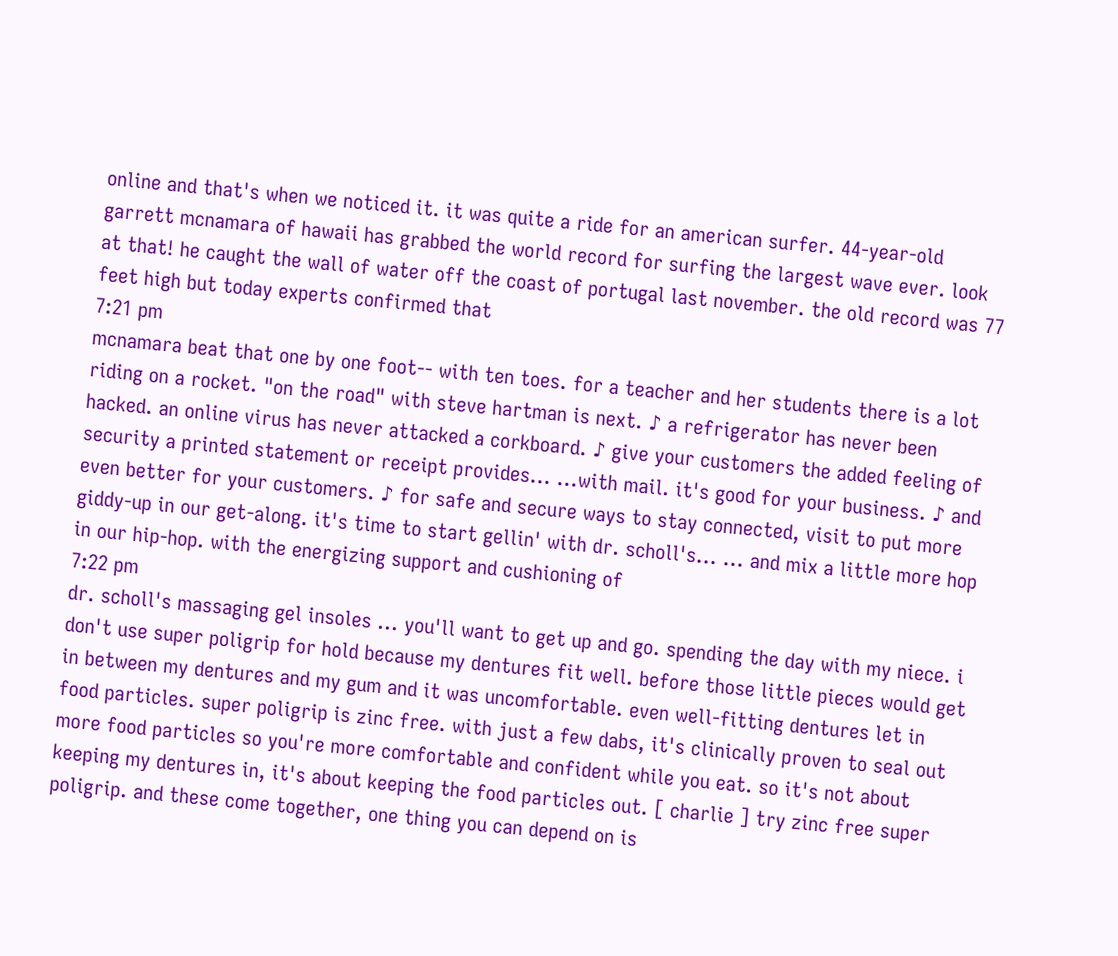online and that's when we noticed it. it was quite a ride for an american surfer. 44-year-old garrett mcnamara of hawaii has grabbed the world record for surfing the largest wave ever. look at that! he caught the wall of water off the coast of portugal last november. the old record was 77 feet high but today experts confirmed that
7:21 pm
mcnamara beat that one by one foot-- with ten toes. for a teacher and her students there is a lot riding on a rocket. "on the road" with steve hartman is next. ♪ a refrigerator has never been hacked. an online virus has never attacked a corkboard. ♪ give your customers the added feeling of security a printed statement or receipt provides... ...with mail. it's good for your business. ♪ and even better for your customers. ♪ for safe and secure ways to stay connected, visit to put more giddy-up in our get-along. it's time to start gellin' with dr. scholl's... ... and mix a little more hop in our hip-hop. with the energizing support and cushioning of
7:22 pm
dr. scholl's massaging gel insoles ... you'll want to get up and go. spending the day with my niece. i don't use super poligrip for hold because my dentures fit well. before those little pieces would get in between my dentures and my gum and it was uncomfortable. even well-fitting dentures let in food particles. super poligrip is zinc free. with just a few dabs, it's clinically proven to seal out more food particles so you're more comfortable and confident while you eat. so it's not about keeping my dentures in, it's about keeping the food particles out. [ charlie ] try zinc free super poligrip. and these come together, one thing you can depend on is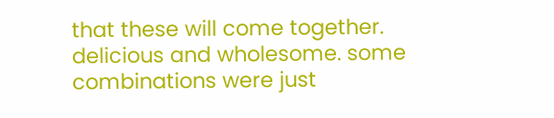that these will come together. delicious and wholesome. some combinations were just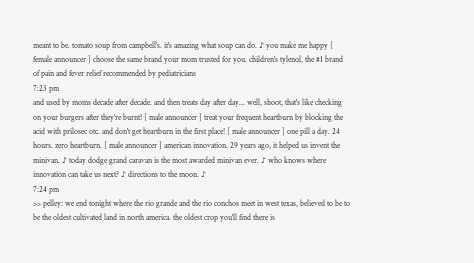meant to be. tomato soup from campbell's. it's amazing what soup can do. ♪ you make me happy [ female announcer ] choose the same brand your mom trusted for you. children's tylenol, the #1 brand of pain and fever relief recommended by pediatricians
7:23 pm
and used by moms decade after decade. and then treats day after day... well, shoot, that's like checking on your burgers after they're burnt! [ male announcer ] treat your frequent heartburn by blocking the acid with prilosec otc. and don't get heartburn in the first place! [ male announcer ] one pill a day. 24 hours. zero heartburn. [ male announcer ] american innovation. 29 years ago, it helped us invent the minivan. ♪ today dodge grand caravan is the most awarded minivan ever. ♪ who knows where innovation can take us next? ♪ directions to the moon. ♪
7:24 pm
>> pelley: we end tonight where the rio grande and the rio conchos meet in west texas, believed to be to be the oldest cultivated land in north america. the oldest crop you'll find there is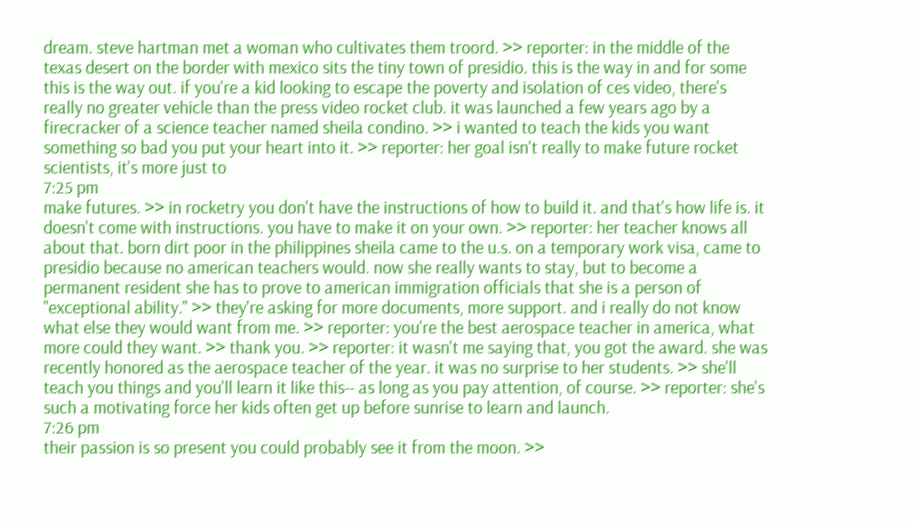dream. steve hartman met a woman who cultivates them troord. >> reporter: in the middle of the texas desert on the border with mexico sits the tiny town of presidio. this is the way in and for some this is the way out. if you're a kid looking to escape the poverty and isolation of ces video, there's really no greater vehicle than the press video rocket club. it was launched a few years ago by a firecracker of a science teacher named sheila condino. >> i wanted to teach the kids you want something so bad you put your heart into it. >> reporter: her goal isn't really to make future rocket scientists, it's more just to
7:25 pm
make futures. >> in rocketry you don't have the instructions of how to build it. and that's how life is. it doesn't come with instructions. you have to make it on your own. >> reporter: her teacher knows all about that. born dirt poor in the philippines sheila came to the u.s. on a temporary work visa, came to presidio because no american teachers would. now she really wants to stay, but to become a permanent resident she has to prove to american immigration officials that she is a person of "exceptional ability." >> they're asking for more documents, more support. and i really do not know what else they would want from me. >> reporter: you're the best aerospace teacher in america, what more could they want. >> thank you. >> reporter: it wasn't me saying that, you got the award. she was recently honored as the aerospace teacher of the year. it was no surprise to her students. >> she'll teach you things and you'll learn it like this-- as long as you pay attention, of course. >> reporter: she's such a motivating force her kids often get up before sunrise to learn and launch.
7:26 pm
their passion is so present you could probably see it from the moon. >>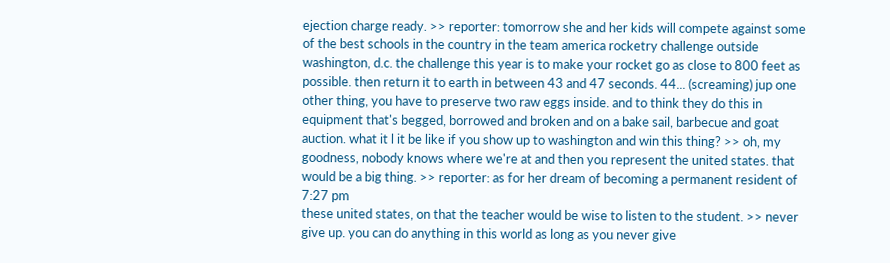ejection charge ready. >> reporter: tomorrow she and her kids will compete against some of the best schools in the country in the team america rocketry challenge outside washington, d.c. the challenge this year is to make your rocket go as close to 800 feet as possible. then return it to earth in between 43 and 47 seconds. 44... (screaming) jup one other thing, you have to preserve two raw eggs inside. and to think they do this in equipment that's begged, borrowed and broken and on a bake sail, barbecue and goat auction. what it l it be like if you show up to washington and win this thing? >> oh, my goodness, nobody knows where we're at and then you represent the united states. that would be a big thing. >> reporter: as for her dream of becoming a permanent resident of
7:27 pm
these united states, on that the teacher would be wise to listen to the student. >> never give up. you can do anything in this world as long as you never give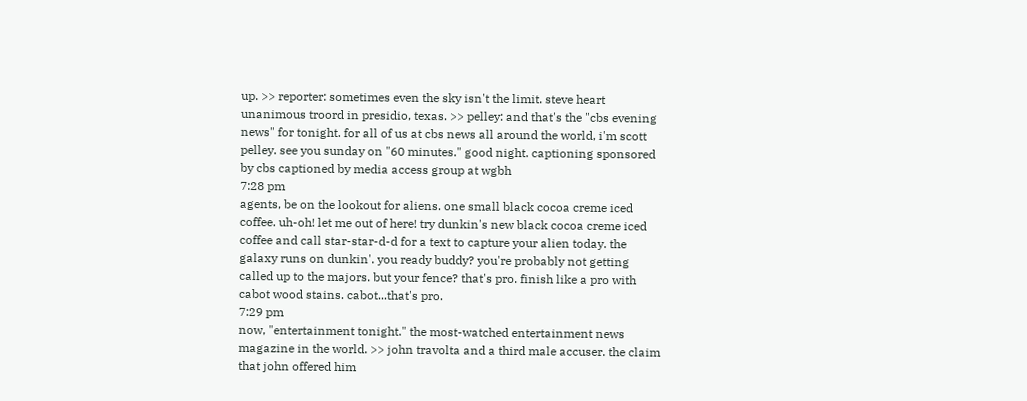up. >> reporter: sometimes even the sky isn't the limit. steve heart unanimous troord in presidio, texas. >> pelley: and that's the "cbs evening news" for tonight. for all of us at cbs news all around the world, i'm scott pelley. see you sunday on "60 minutes." good night. captioning sponsored by cbs captioned by media access group at wgbh
7:28 pm
agents, be on the lookout for aliens. one small black cocoa creme iced coffee. uh-oh! let me out of here! try dunkin's new black cocoa creme iced coffee and call star-star-d-d for a text to capture your alien today. the galaxy runs on dunkin'. you ready buddy? you're probably not getting called up to the majors. but your fence? that's pro. finish like a pro with cabot wood stains. cabot...that's pro.
7:29 pm
now, "entertainment tonight." the most-watched entertainment news magazine in the world. >> john travolta and a third male accuser. the claim that john offered him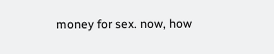money for sex. now, how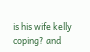is his wife kelly coping? and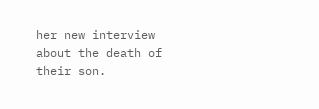her new interview about the death of their son.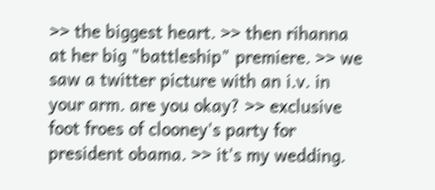>> the biggest heart. >> then rihanna at her big "battleship" premiere. >> we saw a twitter picture with an i.v. in your arm. are you okay? >> exclusive foot froes of clooney's party for president obama. >> it's my wedding.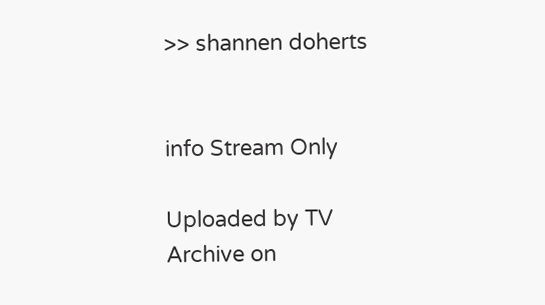>> shannen doherts


info Stream Only

Uploaded by TV Archive on